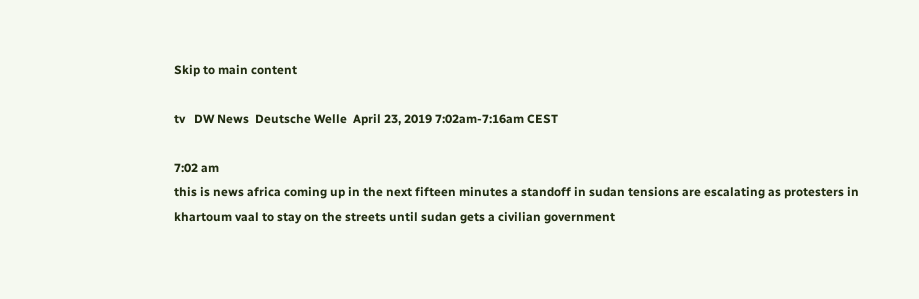Skip to main content

tv   DW News  Deutsche Welle  April 23, 2019 7:02am-7:16am CEST

7:02 am
this is news africa coming up in the next fifteen minutes a standoff in sudan tensions are escalating as protesters in khartoum vaal to stay on the streets until sudan gets a civilian government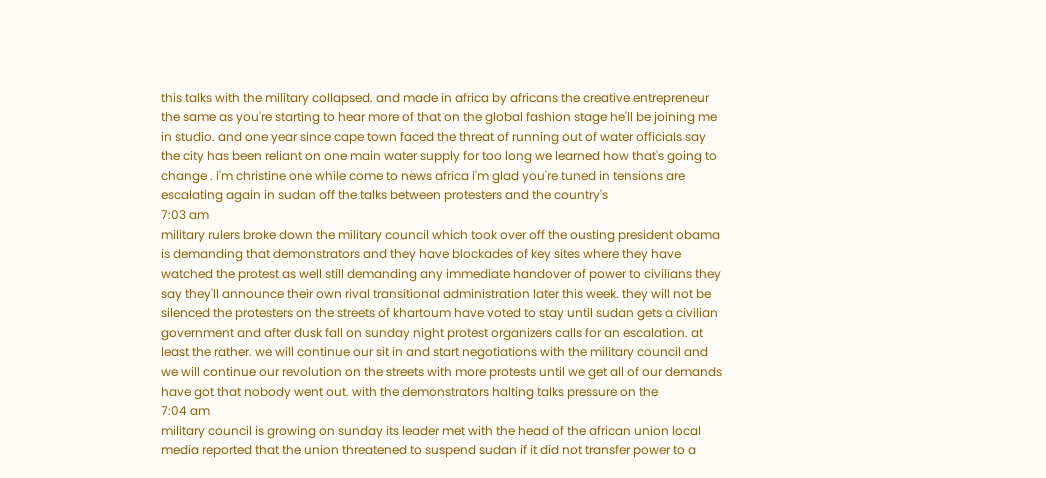this talks with the military collapsed. and made in africa by africans the creative entrepreneur the same as you're starting to hear more of that on the global fashion stage he'll be joining me in studio. and one year since cape town faced the threat of running out of water officials say the city has been reliant on one main water supply for too long we learned how that's going to change . i'm christine one while come to news africa i'm glad you're tuned in tensions are escalating again in sudan off the talks between protesters and the country's
7:03 am
military rulers broke down the military council which took over off the ousting president obama is demanding that demonstrators and they have blockades of key sites where they have watched the protest as well still demanding any immediate handover of power to civilians they say they'll announce their own rival transitional administration later this week. they will not be silenced the protesters on the streets of khartoum have voted to stay until sudan gets a civilian government and after dusk fall on sunday night protest organizers calls for an escalation. at least the rather. we will continue our sit in and start negotiations with the military council and we will continue our revolution on the streets with more protests until we get all of our demands have got that nobody went out. with the demonstrators halting talks pressure on the
7:04 am
military council is growing on sunday its leader met with the head of the african union local media reported that the union threatened to suspend sudan if it did not transfer power to a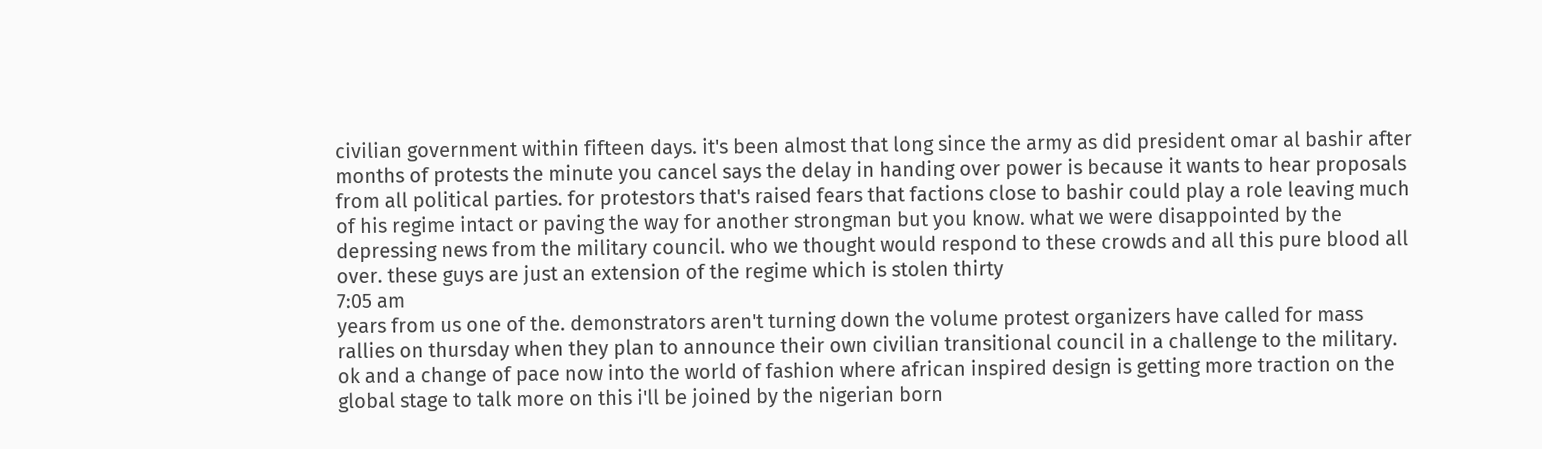civilian government within fifteen days. it's been almost that long since the army as did president omar al bashir after months of protests the minute you cancel says the delay in handing over power is because it wants to hear proposals from all political parties. for protestors that's raised fears that factions close to bashir could play a role leaving much of his regime intact or paving the way for another strongman but you know. what we were disappointed by the depressing news from the military council. who we thought would respond to these crowds and all this pure blood all over. these guys are just an extension of the regime which is stolen thirty
7:05 am
years from us one of the. demonstrators aren't turning down the volume protest organizers have called for mass rallies on thursday when they plan to announce their own civilian transitional council in a challenge to the military. ok and a change of pace now into the world of fashion where african inspired design is getting more traction on the global stage to talk more on this i'll be joined by the nigerian born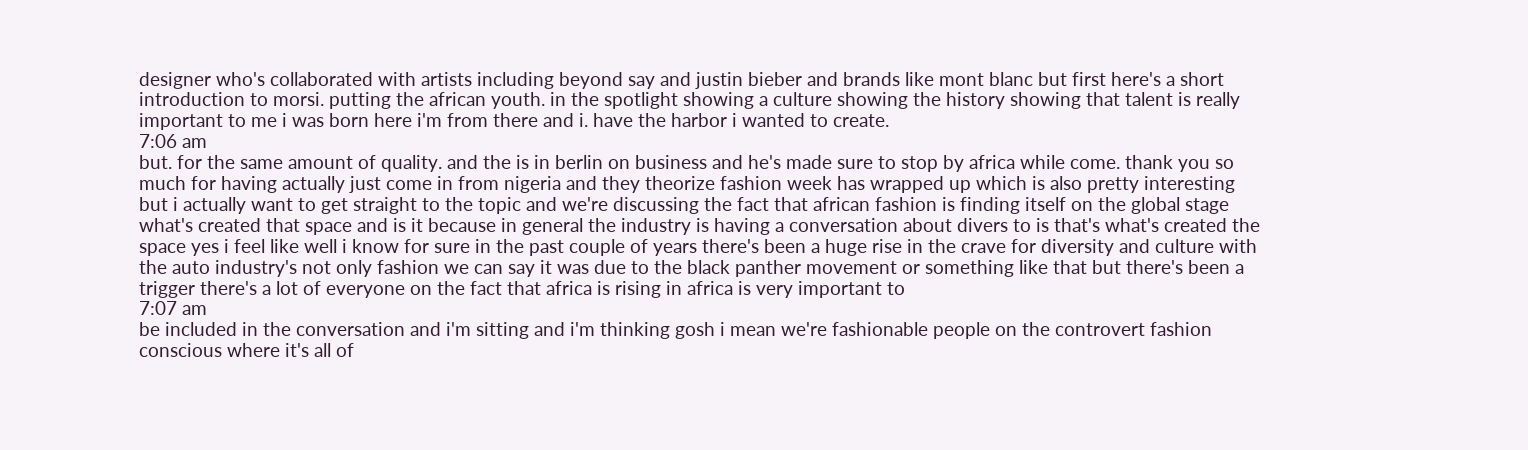designer who's collaborated with artists including beyond say and justin bieber and brands like mont blanc but first here's a short introduction to morsi. putting the african youth. in the spotlight showing a culture showing the history showing that talent is really important to me i was born here i'm from there and i. have the harbor i wanted to create.
7:06 am
but. for the same amount of quality. and the is in berlin on business and he's made sure to stop by africa while come. thank you so much for having actually just come in from nigeria and they theorize fashion week has wrapped up which is also pretty interesting but i actually want to get straight to the topic and we're discussing the fact that african fashion is finding itself on the global stage what's created that space and is it because in general the industry is having a conversation about divers to is that's what's created the space yes i feel like well i know for sure in the past couple of years there's been a huge rise in the crave for diversity and culture with the auto industry's not only fashion we can say it was due to the black panther movement or something like that but there's been a trigger there's a lot of everyone on the fact that africa is rising in africa is very important to
7:07 am
be included in the conversation and i'm sitting and i'm thinking gosh i mean we're fashionable people on the controvert fashion conscious where it's all of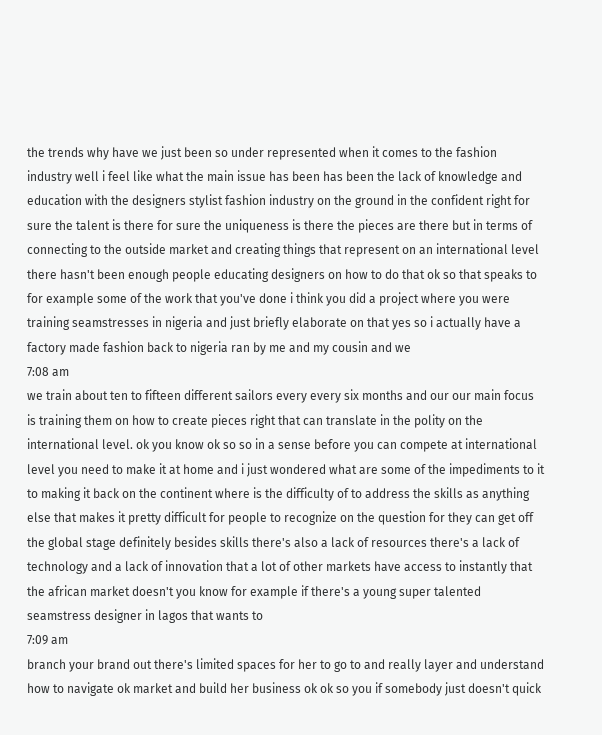the trends why have we just been so under represented when it comes to the fashion industry well i feel like what the main issue has been has been the lack of knowledge and education with the designers stylist fashion industry on the ground in the confident right for sure the talent is there for sure the uniqueness is there the pieces are there but in terms of connecting to the outside market and creating things that represent on an international level there hasn't been enough people educating designers on how to do that ok so that speaks to for example some of the work that you've done i think you did a project where you were training seamstresses in nigeria and just briefly elaborate on that yes so i actually have a factory made fashion back to nigeria ran by me and my cousin and we
7:08 am
we train about ten to fifteen different sailors every every six months and our our main focus is training them on how to create pieces right that can translate in the polity on the international level. ok you know ok so so in a sense before you can compete at international level you need to make it at home and i just wondered what are some of the impediments to it to making it back on the continent where is the difficulty of to address the skills as anything else that makes it pretty difficult for people to recognize on the question for they can get off the global stage definitely besides skills there's also a lack of resources there's a lack of technology and a lack of innovation that a lot of other markets have access to instantly that the african market doesn't you know for example if there's a young super talented seamstress designer in lagos that wants to
7:09 am
branch your brand out there's limited spaces for her to go to and really layer and understand how to navigate ok market and build her business ok ok so you if somebody just doesn't quick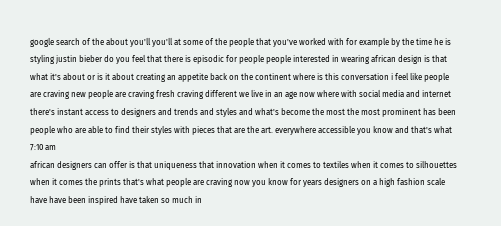google search of the about you'll you'll at some of the people that you've worked with for example by the time he is styling justin bieber do you feel that there is episodic for people people interested in wearing african design is that what it's about or is it about creating an appetite back on the continent where is this conversation i feel like people are craving new people are craving fresh craving different we live in an age now where with social media and internet there's instant access to designers and trends and styles and what's become the most the most prominent has been people who are able to find their styles with pieces that are the art. everywhere accessible you know and that's what
7:10 am
african designers can offer is that uniqueness that innovation when it comes to textiles when it comes to silhouettes when it comes the prints that's what people are craving now you know for years designers on a high fashion scale have have been inspired have taken so much in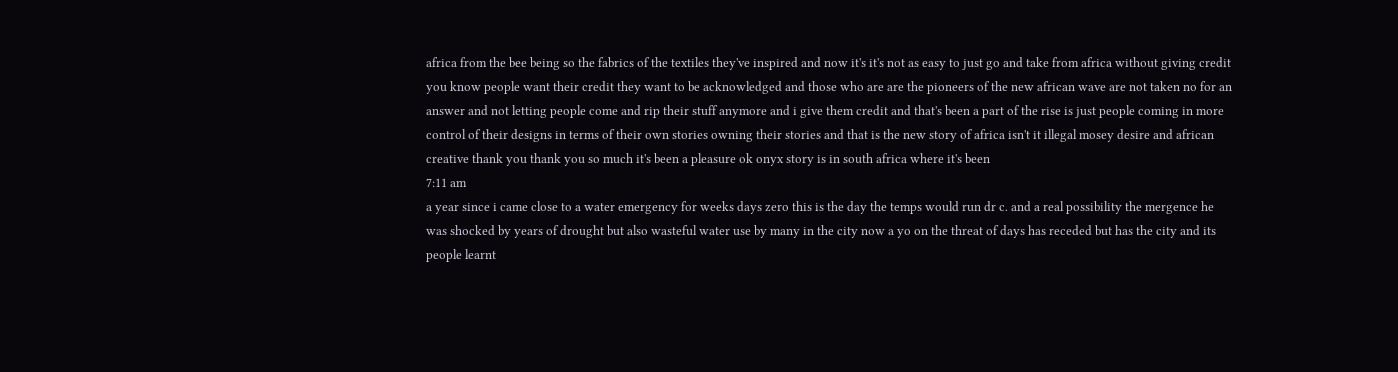africa from the bee being so the fabrics of the textiles they've inspired and now it's it's not as easy to just go and take from africa without giving credit you know people want their credit they want to be acknowledged and those who are are the pioneers of the new african wave are not taken no for an answer and not letting people come and rip their stuff anymore and i give them credit and that's been a part of the rise is just people coming in more control of their designs in terms of their own stories owning their stories and that is the new story of africa isn't it illegal mosey desire and african creative thank you thank you so much it's been a pleasure ok onyx story is in south africa where it's been
7:11 am
a year since i came close to a water emergency for weeks days zero this is the day the temps would run dr c. and a real possibility the mergence he was shocked by years of drought but also wasteful water use by many in the city now a yo on the threat of days has receded but has the city and its people learnt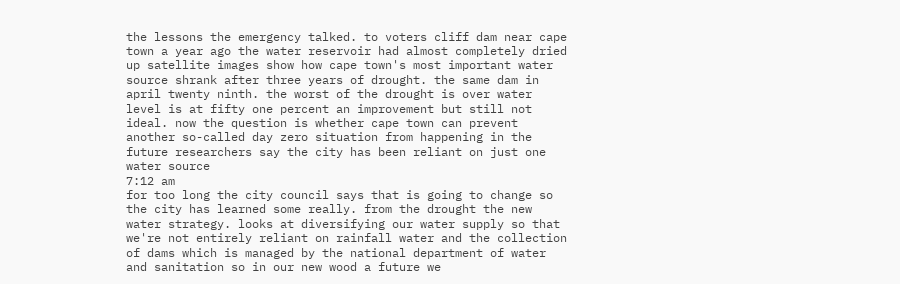the lessons the emergency talked. to voters cliff dam near cape town a year ago the water reservoir had almost completely dried up satellite images show how cape town's most important water source shrank after three years of drought. the same dam in april twenty ninth. the worst of the drought is over water level is at fifty one percent an improvement but still not ideal. now the question is whether cape town can prevent another so-called day zero situation from happening in the future researchers say the city has been reliant on just one water source
7:12 am
for too long the city council says that is going to change so the city has learned some really. from the drought the new water strategy. looks at diversifying our water supply so that we're not entirely reliant on rainfall water and the collection of dams which is managed by the national department of water and sanitation so in our new wood a future we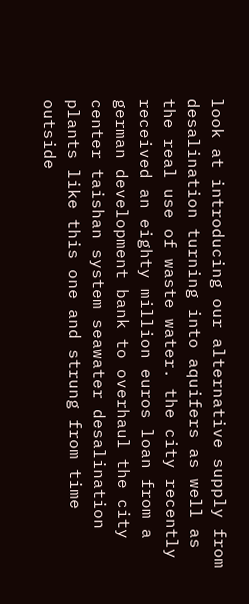look at introducing our alternative supply from desalination turning into aquifers as well as the real use of waste water. the city recently received an eighty million euros loan from a german development bank to overhaul the city center taishan system seawater desalination plants like this one and strung from time outside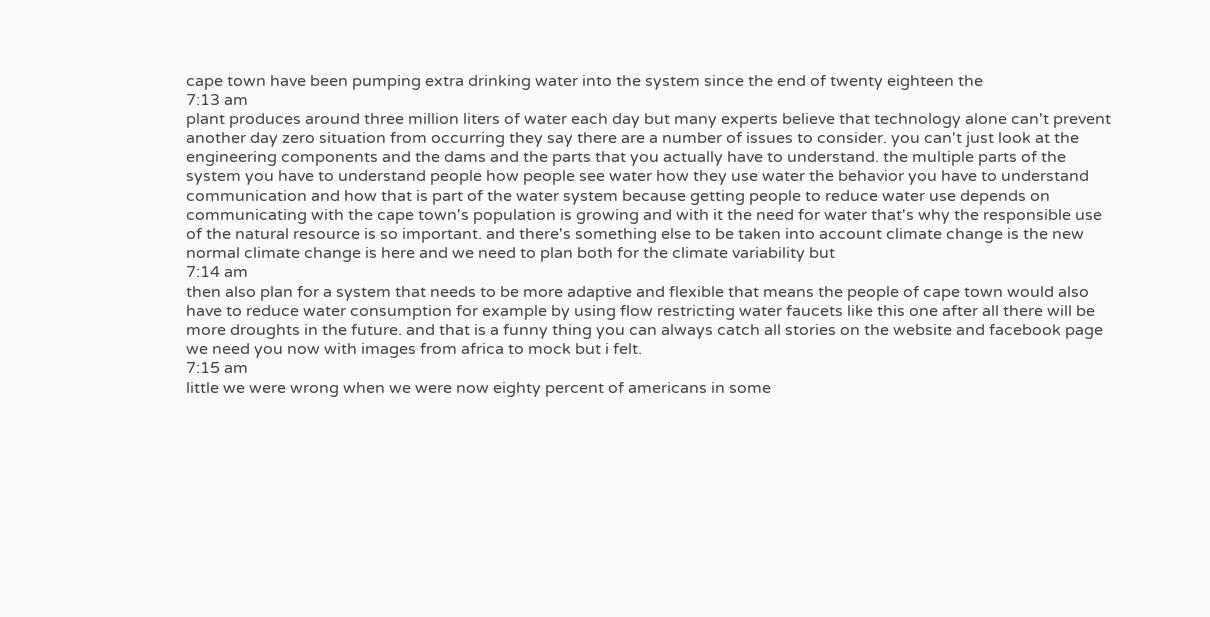cape town have been pumping extra drinking water into the system since the end of twenty eighteen the
7:13 am
plant produces around three million liters of water each day but many experts believe that technology alone can't prevent another day zero situation from occurring they say there are a number of issues to consider. you can't just look at the engineering components and the dams and the parts that you actually have to understand. the multiple parts of the system you have to understand people how people see water how they use water the behavior you have to understand communication and how that is part of the water system because getting people to reduce water use depends on communicating with the cape town's population is growing and with it the need for water that's why the responsible use of the natural resource is so important. and there's something else to be taken into account climate change is the new normal climate change is here and we need to plan both for the climate variability but
7:14 am
then also plan for a system that needs to be more adaptive and flexible that means the people of cape town would also have to reduce water consumption for example by using flow restricting water faucets like this one after all there will be more droughts in the future. and that is a funny thing you can always catch all stories on the website and facebook page we need you now with images from africa to mock but i felt.
7:15 am
little we were wrong when we were now eighty percent of americans in some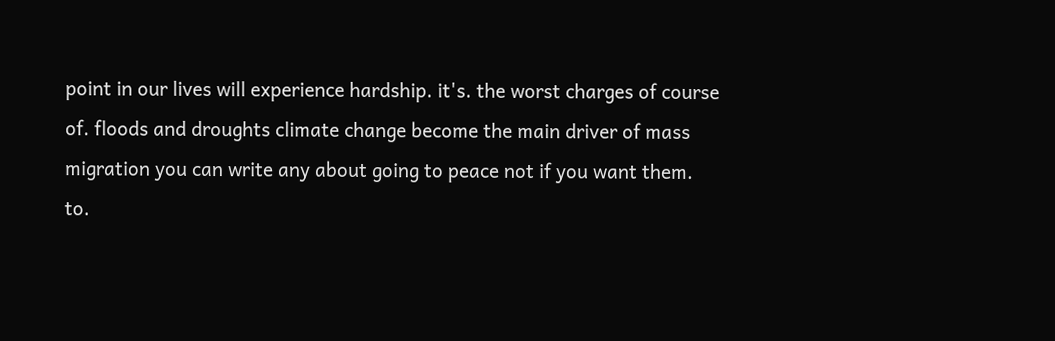point in our lives will experience hardship. it's. the worst charges of course of. floods and droughts climate change become the main driver of mass migration you can write any about going to peace not if you want them. to.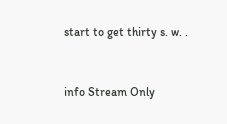start to get thirty s. w. .


info Stream Only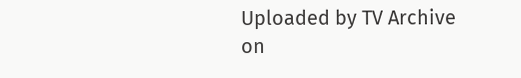Uploaded by TV Archive on